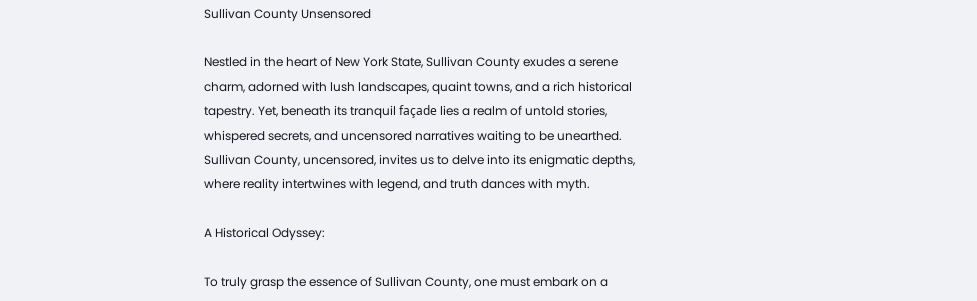Sullivan County Unsensored

Nestled in the heart of New York State, Sullivan County exudes a serene charm, adorned with lush landscapes, quaint towns, and a rich historical tapestry. Yet, beneath its tranquil façade lies a realm of untold stories, whispered secrets, and uncensored narratives waiting to be unearthed. Sullivan County, uncensored, invites us to delve into its enigmatic depths, where reality intertwines with legend, and truth dances with myth.

A Historical Odyssey:

To truly grasp the essence of Sullivan County, one must embark on a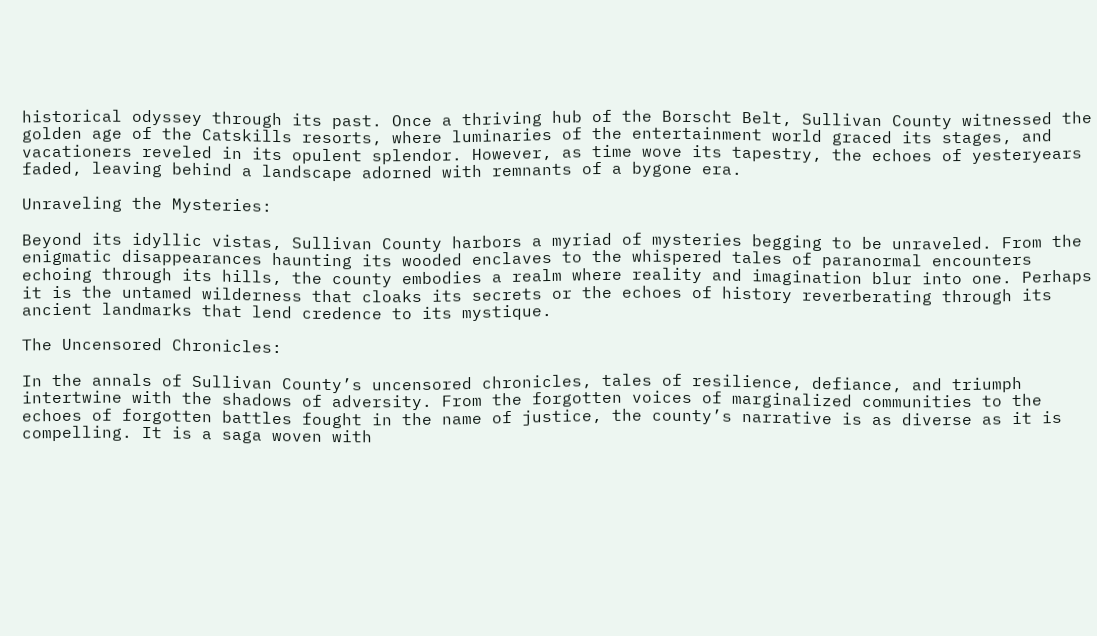historical odyssey through its past. Once a thriving hub of the Borscht Belt, Sullivan County witnessed the golden age of the Catskills resorts, where luminaries of the entertainment world graced its stages, and vacationers reveled in its opulent splendor. However, as time wove its tapestry, the echoes of yesteryears faded, leaving behind a landscape adorned with remnants of a bygone era.

Unraveling the Mysteries:

Beyond its idyllic vistas, Sullivan County harbors a myriad of mysteries begging to be unraveled. From the enigmatic disappearances haunting its wooded enclaves to the whispered tales of paranormal encounters echoing through its hills, the county embodies a realm where reality and imagination blur into one. Perhaps it is the untamed wilderness that cloaks its secrets or the echoes of history reverberating through its ancient landmarks that lend credence to its mystique.

The Uncensored Chronicles:

In the annals of Sullivan County’s uncensored chronicles, tales of resilience, defiance, and triumph intertwine with the shadows of adversity. From the forgotten voices of marginalized communities to the echoes of forgotten battles fought in the name of justice, the county’s narrative is as diverse as it is compelling. It is a saga woven with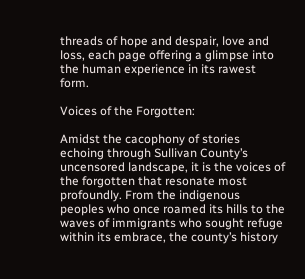threads of hope and despair, love and loss, each page offering a glimpse into the human experience in its rawest form.

Voices of the Forgotten:

Amidst the cacophony of stories echoing through Sullivan County’s uncensored landscape, it is the voices of the forgotten that resonate most profoundly. From the indigenous peoples who once roamed its hills to the waves of immigrants who sought refuge within its embrace, the county’s history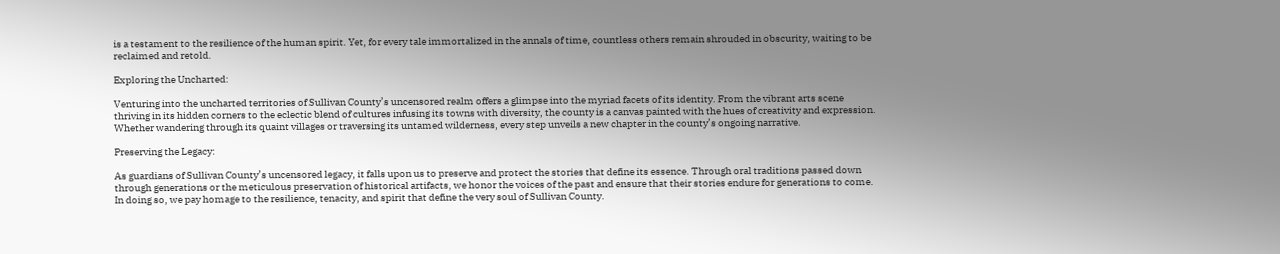is a testament to the resilience of the human spirit. Yet, for every tale immortalized in the annals of time, countless others remain shrouded in obscurity, waiting to be reclaimed and retold.

Exploring the Uncharted:

Venturing into the uncharted territories of Sullivan County’s uncensored realm offers a glimpse into the myriad facets of its identity. From the vibrant arts scene thriving in its hidden corners to the eclectic blend of cultures infusing its towns with diversity, the county is a canvas painted with the hues of creativity and expression. Whether wandering through its quaint villages or traversing its untamed wilderness, every step unveils a new chapter in the county’s ongoing narrative.

Preserving the Legacy:

As guardians of Sullivan County’s uncensored legacy, it falls upon us to preserve and protect the stories that define its essence. Through oral traditions passed down through generations or the meticulous preservation of historical artifacts, we honor the voices of the past and ensure that their stories endure for generations to come. In doing so, we pay homage to the resilience, tenacity, and spirit that define the very soul of Sullivan County.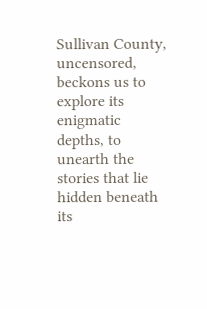Sullivan County, uncensored, beckons us to explore its enigmatic depths, to unearth the stories that lie hidden beneath its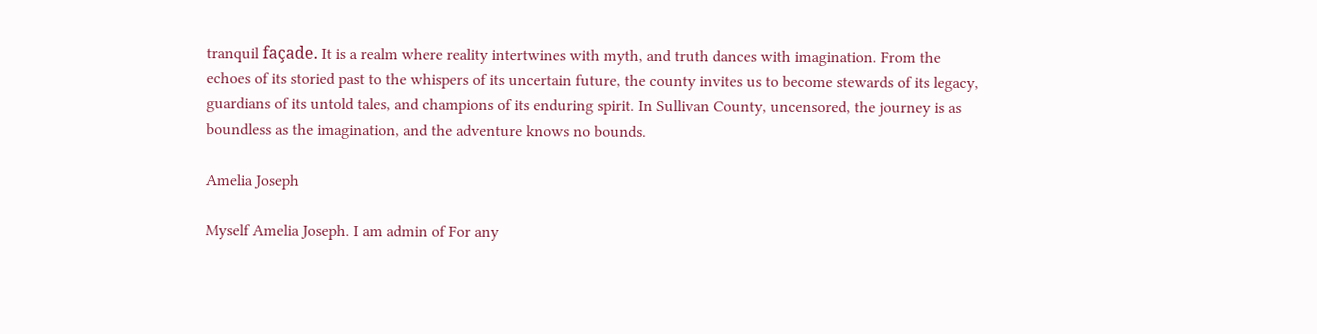tranquil façade. It is a realm where reality intertwines with myth, and truth dances with imagination. From the echoes of its storied past to the whispers of its uncertain future, the county invites us to become stewards of its legacy, guardians of its untold tales, and champions of its enduring spirit. In Sullivan County, uncensored, the journey is as boundless as the imagination, and the adventure knows no bounds.

Amelia Joseph

Myself Amelia Joseph. I am admin of For any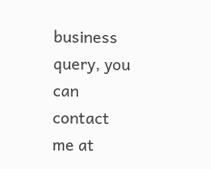business query, you can contact me at